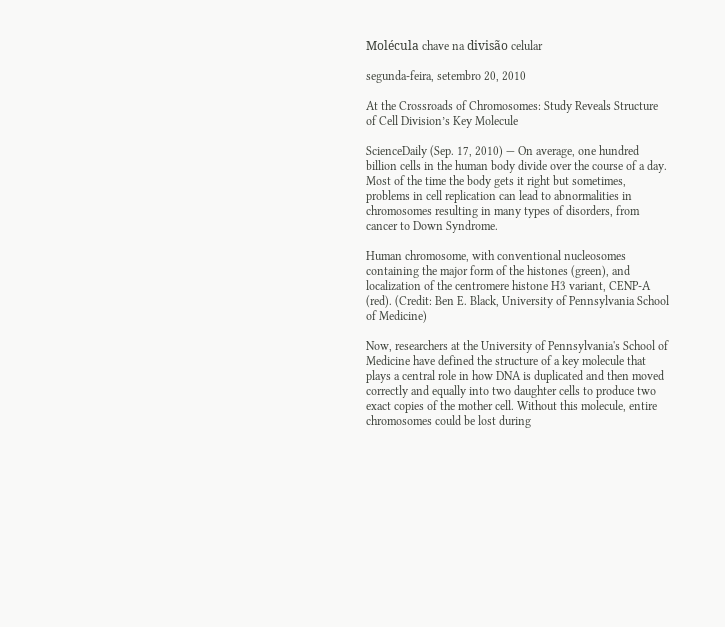Molécula chave na divisão celular

segunda-feira, setembro 20, 2010

At the Crossroads of Chromosomes: Study Reveals Structure of Cell Division’s Key Molecule

ScienceDaily (Sep. 17, 2010) — On average, one hundred billion cells in the human body divide over the course of a day. Most of the time the body gets it right but sometimes, problems in cell replication can lead to abnormalities in chromosomes resulting in many types of disorders, from cancer to Down Syndrome.

Human chromosome, with conventional nucleosomes containing the major form of the histones (green), and localization of the centromere histone H3 variant, CENP-A (red). (Credit: Ben E. Black, University of Pennsylvania School of Medicine)

Now, researchers at the University of Pennsylvania's School of Medicine have defined the structure of a key molecule that plays a central role in how DNA is duplicated and then moved correctly and equally into two daughter cells to produce two exact copies of the mother cell. Without this molecule, entire chromosomes could be lost during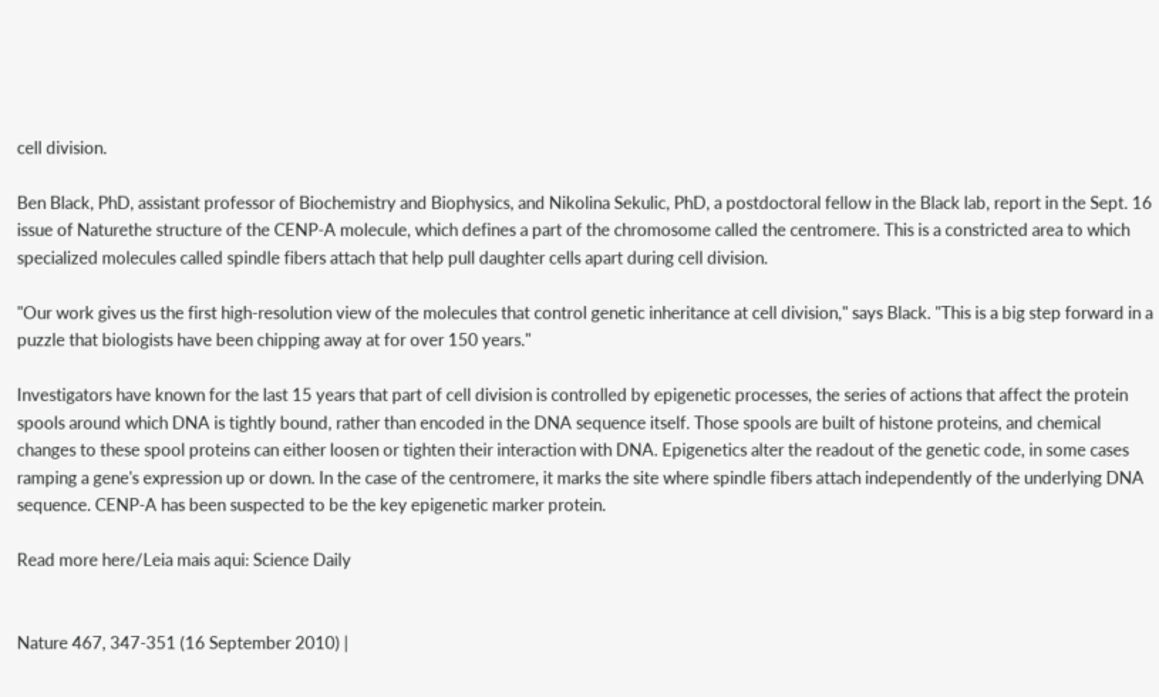cell division.

Ben Black, PhD, assistant professor of Biochemistry and Biophysics, and Nikolina Sekulic, PhD, a postdoctoral fellow in the Black lab, report in the Sept. 16 issue of Naturethe structure of the CENP-A molecule, which defines a part of the chromosome called the centromere. This is a constricted area to which specialized molecules called spindle fibers attach that help pull daughter cells apart during cell division.

"Our work gives us the first high-resolution view of the molecules that control genetic inheritance at cell division," says Black. "This is a big step forward in a puzzle that biologists have been chipping away at for over 150 years."

Investigators have known for the last 15 years that part of cell division is controlled by epigenetic processes, the series of actions that affect the protein spools around which DNA is tightly bound, rather than encoded in the DNA sequence itself. Those spools are built of histone proteins, and chemical changes to these spool proteins can either loosen or tighten their interaction with DNA. Epigenetics alter the readout of the genetic code, in some cases ramping a gene's expression up or down. In the case of the centromere, it marks the site where spindle fibers attach independently of the underlying DNA sequence. CENP-A has been suspected to be the key epigenetic marker protein.

Read more here/Leia mais aqui: Science Daily


Nature 467, 347-351 (16 September 2010) |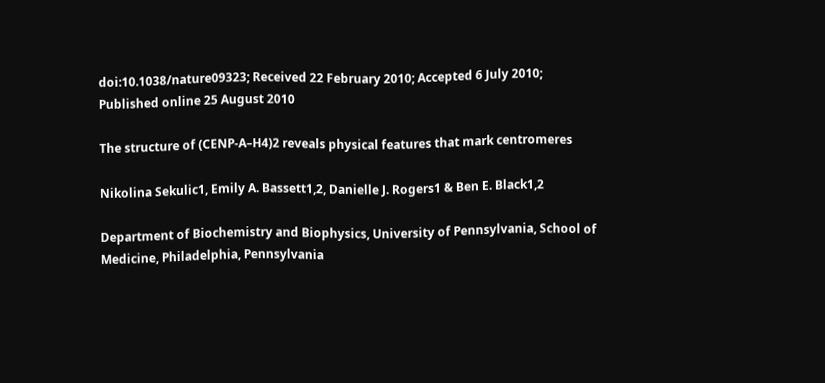doi:10.1038/nature09323; Received 22 February 2010; Accepted 6 July 2010; Published online 25 August 2010

The structure of (CENP-A–H4)2 reveals physical features that mark centromeres

Nikolina Sekulic1, Emily A. Bassett1,2, Danielle J. Rogers1 & Ben E. Black1,2

Department of Biochemistry and Biophysics, University of Pennsylvania, School of Medicine, Philadelphia, Pennsylvania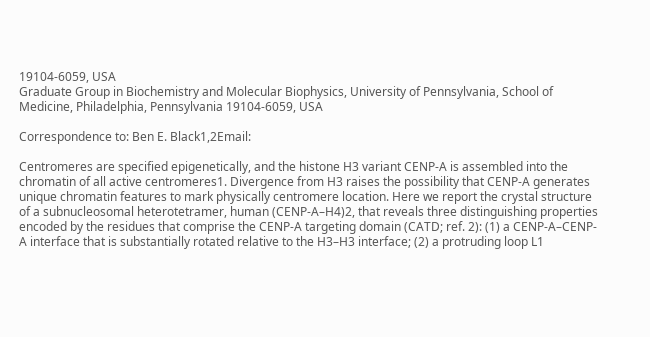19104-6059, USA
Graduate Group in Biochemistry and Molecular Biophysics, University of Pennsylvania, School of Medicine, Philadelphia, Pennsylvania 19104-6059, USA

Correspondence to: Ben E. Black1,2Email:

Centromeres are specified epigenetically, and the histone H3 variant CENP-A is assembled into the chromatin of all active centromeres1. Divergence from H3 raises the possibility that CENP-A generates unique chromatin features to mark physically centromere location. Here we report the crystal structure of a subnucleosomal heterotetramer, human (CENP-A–H4)2, that reveals three distinguishing properties encoded by the residues that comprise the CENP-A targeting domain (CATD; ref. 2): (1) a CENP-A–CENP-A interface that is substantially rotated relative to the H3–H3 interface; (2) a protruding loop L1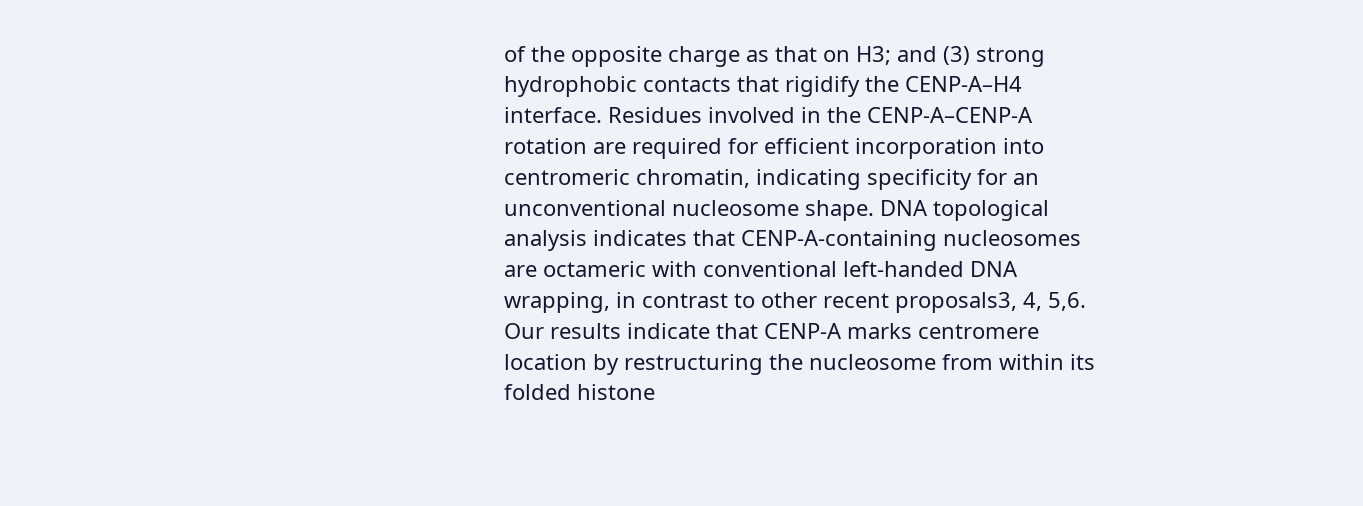of the opposite charge as that on H3; and (3) strong hydrophobic contacts that rigidify the CENP-A–H4 interface. Residues involved in the CENP-A–CENP-A rotation are required for efficient incorporation into centromeric chromatin, indicating specificity for an unconventional nucleosome shape. DNA topological analysis indicates that CENP-A-containing nucleosomes are octameric with conventional left-handed DNA wrapping, in contrast to other recent proposals3, 4, 5,6. Our results indicate that CENP-A marks centromere location by restructuring the nucleosome from within its folded histone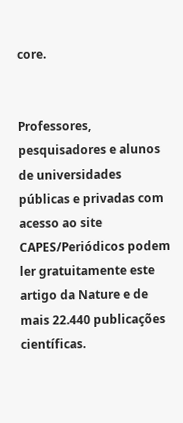core.


Professores, pesquisadores e alunos de universidades públicas e privadas com acesso ao site CAPES/Periódicos podem ler gratuitamente este artigo da Nature e de mais 22.440 publicações científicas.